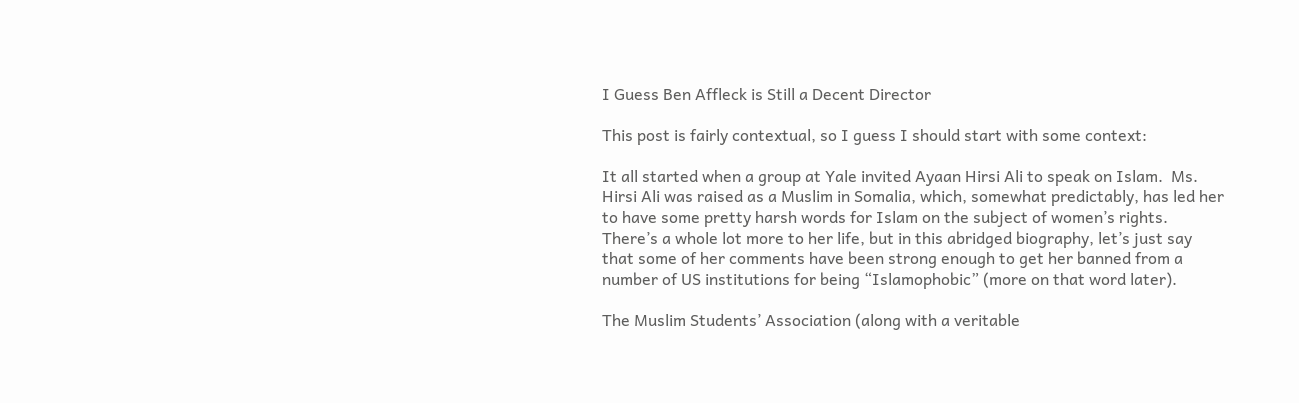I Guess Ben Affleck is Still a Decent Director

This post is fairly contextual, so I guess I should start with some context:

It all started when a group at Yale invited Ayaan Hirsi Ali to speak on Islam.  Ms. Hirsi Ali was raised as a Muslim in Somalia, which, somewhat predictably, has led her to have some pretty harsh words for Islam on the subject of women’s rights.  There’s a whole lot more to her life, but in this abridged biography, let’s just say that some of her comments have been strong enough to get her banned from a number of US institutions for being “Islamophobic” (more on that word later).

The Muslim Students’ Association (along with a veritable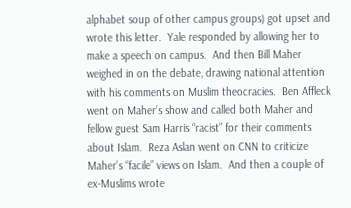alphabet soup of other campus groups) got upset and wrote this letter.  Yale responded by allowing her to make a speech on campus.  And then Bill Maher weighed in on the debate, drawing national attention with his comments on Muslim theocracies.  Ben Affleck went on Maher’s show and called both Maher and fellow guest Sam Harris “racist” for their comments about Islam.  Reza Aslan went on CNN to criticize Maher’s “facile” views on Islam.  And then a couple of ex-Muslims wrote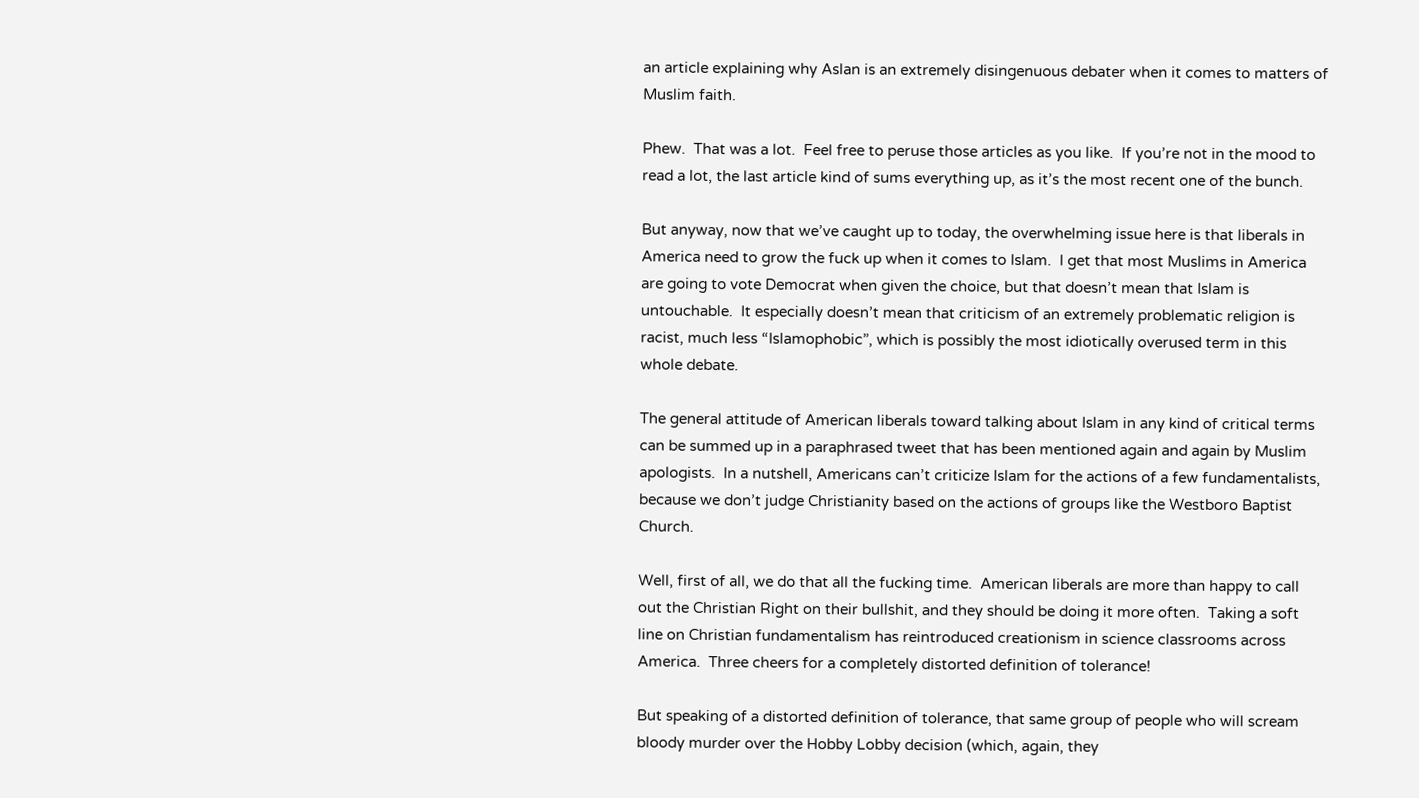an article explaining why Aslan is an extremely disingenuous debater when it comes to matters of Muslim faith.

Phew.  That was a lot.  Feel free to peruse those articles as you like.  If you’re not in the mood to read a lot, the last article kind of sums everything up, as it’s the most recent one of the bunch.

But anyway, now that we’ve caught up to today, the overwhelming issue here is that liberals in America need to grow the fuck up when it comes to Islam.  I get that most Muslims in America are going to vote Democrat when given the choice, but that doesn’t mean that Islam is untouchable.  It especially doesn’t mean that criticism of an extremely problematic religion is racist, much less “Islamophobic”, which is possibly the most idiotically overused term in this whole debate.

The general attitude of American liberals toward talking about Islam in any kind of critical terms can be summed up in a paraphrased tweet that has been mentioned again and again by Muslim apologists.  In a nutshell, Americans can’t criticize Islam for the actions of a few fundamentalists, because we don’t judge Christianity based on the actions of groups like the Westboro Baptist Church.

Well, first of all, we do that all the fucking time.  American liberals are more than happy to call out the Christian Right on their bullshit, and they should be doing it more often.  Taking a soft line on Christian fundamentalism has reintroduced creationism in science classrooms across America.  Three cheers for a completely distorted definition of tolerance!

But speaking of a distorted definition of tolerance, that same group of people who will scream bloody murder over the Hobby Lobby decision (which, again, they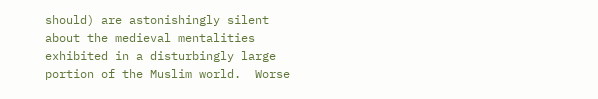should) are astonishingly silent about the medieval mentalities exhibited in a disturbingly large portion of the Muslim world.  Worse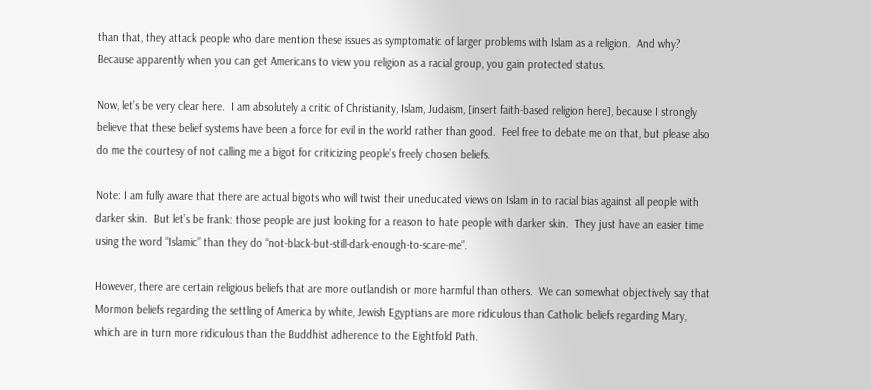than that, they attack people who dare mention these issues as symptomatic of larger problems with Islam as a religion.  And why?  Because apparently when you can get Americans to view you religion as a racial group, you gain protected status.

Now, let’s be very clear here.  I am absolutely a critic of Christianity, Islam, Judaism, [insert faith-based religion here], because I strongly believe that these belief systems have been a force for evil in the world rather than good.  Feel free to debate me on that, but please also do me the courtesy of not calling me a bigot for criticizing people’s freely chosen beliefs.

Note: I am fully aware that there are actual bigots who will twist their uneducated views on Islam in to racial bias against all people with darker skin.  But let’s be frank: those people are just looking for a reason to hate people with darker skin.  They just have an easier time using the word “Islamic” than they do “not-black-but-still-dark-enough-to-scare-me”.

However, there are certain religious beliefs that are more outlandish or more harmful than others.  We can somewhat objectively say that Mormon beliefs regarding the settling of America by white, Jewish Egyptians are more ridiculous than Catholic beliefs regarding Mary, which are in turn more ridiculous than the Buddhist adherence to the Eightfold Path.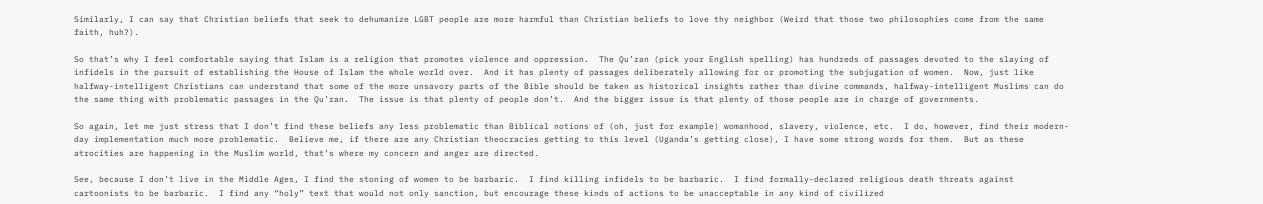Similarly, I can say that Christian beliefs that seek to dehumanize LGBT people are more harmful than Christian beliefs to love thy neighbor (Weird that those two philosophies come from the same faith, huh?).

So that’s why I feel comfortable saying that Islam is a religion that promotes violence and oppression.  The Qu’ran (pick your English spelling) has hundreds of passages devoted to the slaying of infidels in the pursuit of establishing the House of Islam the whole world over.  And it has plenty of passages deliberately allowing for or promoting the subjugation of women.  Now, just like halfway-intelligent Christians can understand that some of the more unsavory parts of the Bible should be taken as historical insights rather than divine commands, halfway-intelligent Muslims can do the same thing with problematic passages in the Qu’ran.  The issue is that plenty of people don’t.  And the bigger issue is that plenty of those people are in charge of governments.

So again, let me just stress that I don’t find these beliefs any less problematic than Biblical notions of (oh, just for example) womanhood, slavery, violence, etc.  I do, however, find their modern-day implementation much more problematic.  Believe me, if there are any Christian theocracies getting to this level (Uganda’s getting close), I have some strong words for them.  But as these atrocities are happening in the Muslim world, that’s where my concern and anger are directed.

See, because I don’t live in the Middle Ages, I find the stoning of women to be barbaric.  I find killing infidels to be barbaric.  I find formally-declared religious death threats against cartoonists to be barbaric.  I find any “holy” text that would not only sanction, but encourage these kinds of actions to be unacceptable in any kind of civilized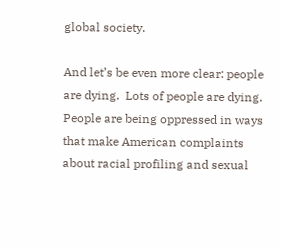global society.

And let’s be even more clear: people are dying.  Lots of people are dying.  People are being oppressed in ways that make American complaints about racial profiling and sexual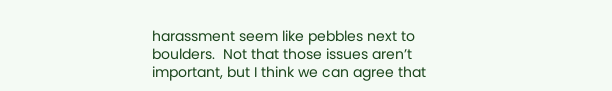harassment seem like pebbles next to boulders.  Not that those issues aren’t important, but I think we can agree that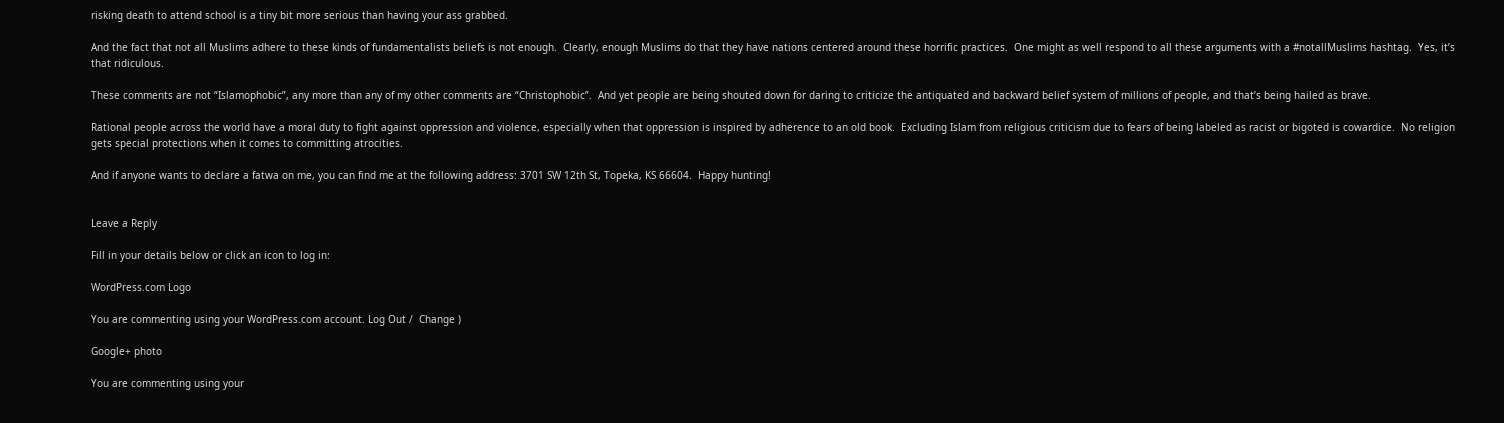risking death to attend school is a tiny bit more serious than having your ass grabbed.

And the fact that not all Muslims adhere to these kinds of fundamentalists beliefs is not enough.  Clearly, enough Muslims do that they have nations centered around these horrific practices.  One might as well respond to all these arguments with a #notallMuslims hashtag.  Yes, it’s that ridiculous.

These comments are not “Islamophobic”, any more than any of my other comments are “Christophobic”.  And yet people are being shouted down for daring to criticize the antiquated and backward belief system of millions of people, and that’s being hailed as brave.

Rational people across the world have a moral duty to fight against oppression and violence, especially when that oppression is inspired by adherence to an old book.  Excluding Islam from religious criticism due to fears of being labeled as racist or bigoted is cowardice.  No religion gets special protections when it comes to committing atrocities.

And if anyone wants to declare a fatwa on me, you can find me at the following address: 3701 SW 12th St, Topeka, KS 66604.  Happy hunting!


Leave a Reply

Fill in your details below or click an icon to log in:

WordPress.com Logo

You are commenting using your WordPress.com account. Log Out /  Change )

Google+ photo

You are commenting using your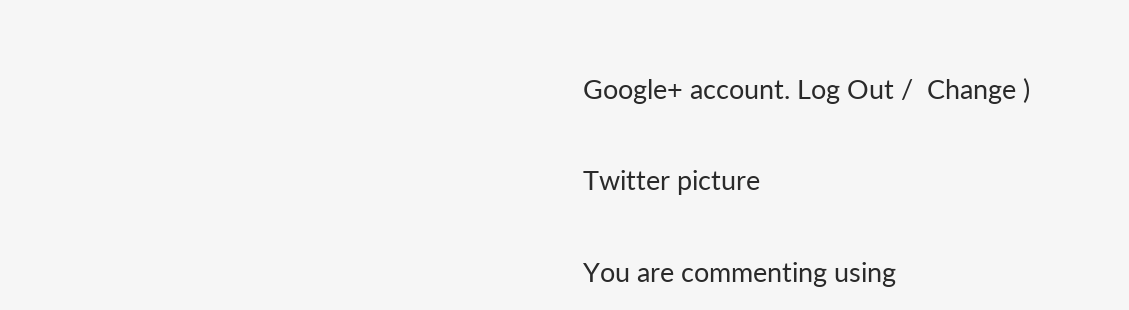Google+ account. Log Out /  Change )

Twitter picture

You are commenting using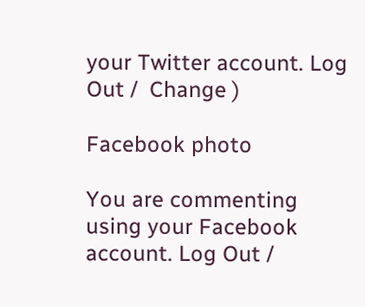your Twitter account. Log Out /  Change )

Facebook photo

You are commenting using your Facebook account. Log Out /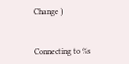Change )


Connecting to %s